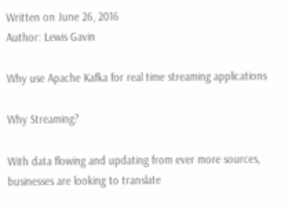Written on June 26, 2016
Author: Lewis Gavin

Why use Apache Kafka for real time streaming applications

Why Streaming?

With data flowing and updating from ever more sources, businesses are looking to translate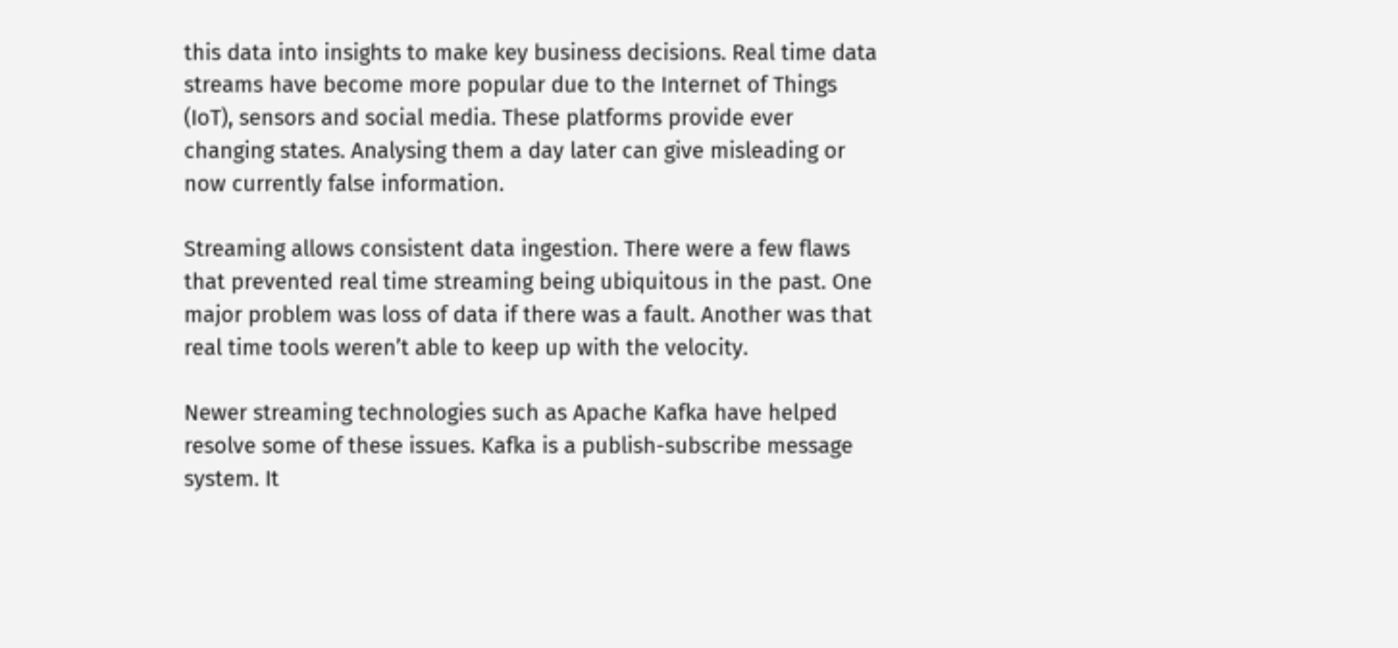this data into insights to make key business decisions. Real time data streams have become more popular due to the Internet of Things (IoT), sensors and social media. These platforms provide ever changing states. Analysing them a day later can give misleading or now currently false information.

Streaming allows consistent data ingestion. There were a few flaws that prevented real time streaming being ubiquitous in the past. One major problem was loss of data if there was a fault. Another was that real time tools weren’t able to keep up with the velocity.

Newer streaming technologies such as Apache Kafka have helped resolve some of these issues. Kafka is a publish-subscribe message system. It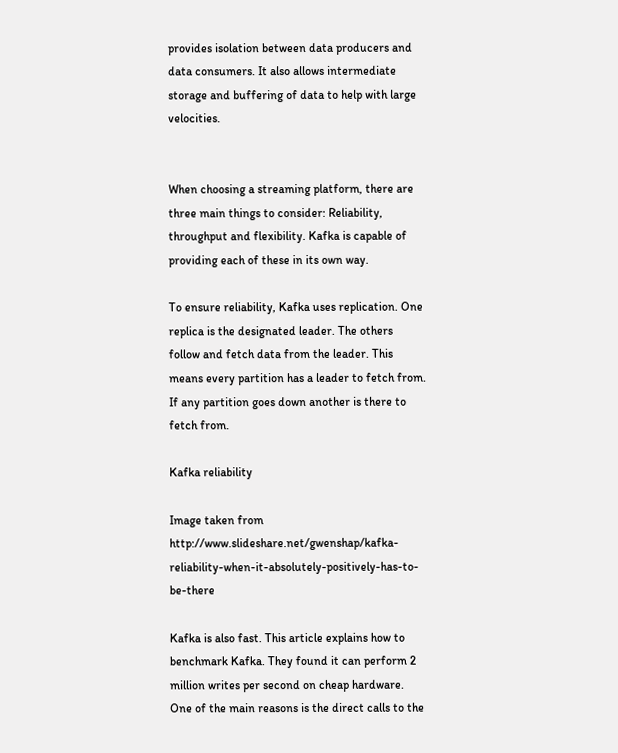provides isolation between data producers and data consumers. It also allows intermediate storage and buffering of data to help with large velocities.


When choosing a streaming platform, there are three main things to consider: Reliability, throughput and flexibility. Kafka is capable of providing each of these in its own way.

To ensure reliability, Kafka uses replication. One replica is the designated leader. The others follow and fetch data from the leader. This means every partition has a leader to fetch from. If any partition goes down another is there to fetch from.

Kafka reliability

Image taken from http://www.slideshare.net/gwenshap/kafka-reliability-when-it-absolutely-positively-has-to-be-there

Kafka is also fast. This article explains how to benchmark Kafka. They found it can perform 2 million writes per second on cheap hardware. One of the main reasons is the direct calls to the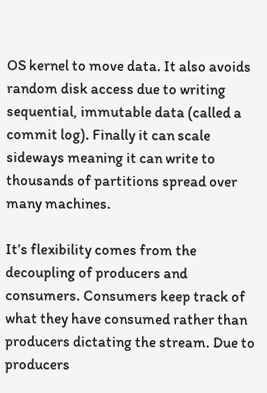OS kernel to move data. It also avoids random disk access due to writing sequential, immutable data (called a commit log). Finally it can scale sideways meaning it can write to thousands of partitions spread over many machines.

It’s flexibility comes from the decoupling of producers and consumers. Consumers keep track of what they have consumed rather than producers dictating the stream. Due to producers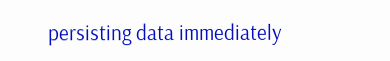persisting data immediately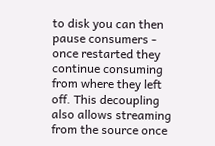to disk you can then pause consumers - once restarted they continue consuming from where they left off. This decoupling also allows streaming from the source once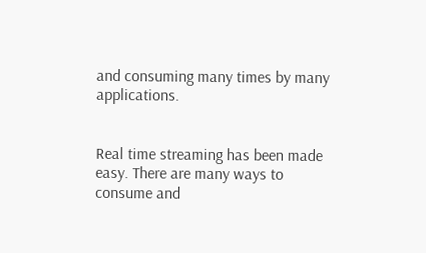and consuming many times by many applications.


Real time streaming has been made easy. There are many ways to consume and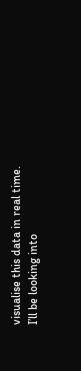visualise this data in real time. I’ll be looking into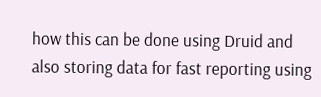how this can be done using Druid and also storing data for fast reporting using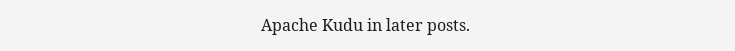Apache Kudu in later posts.